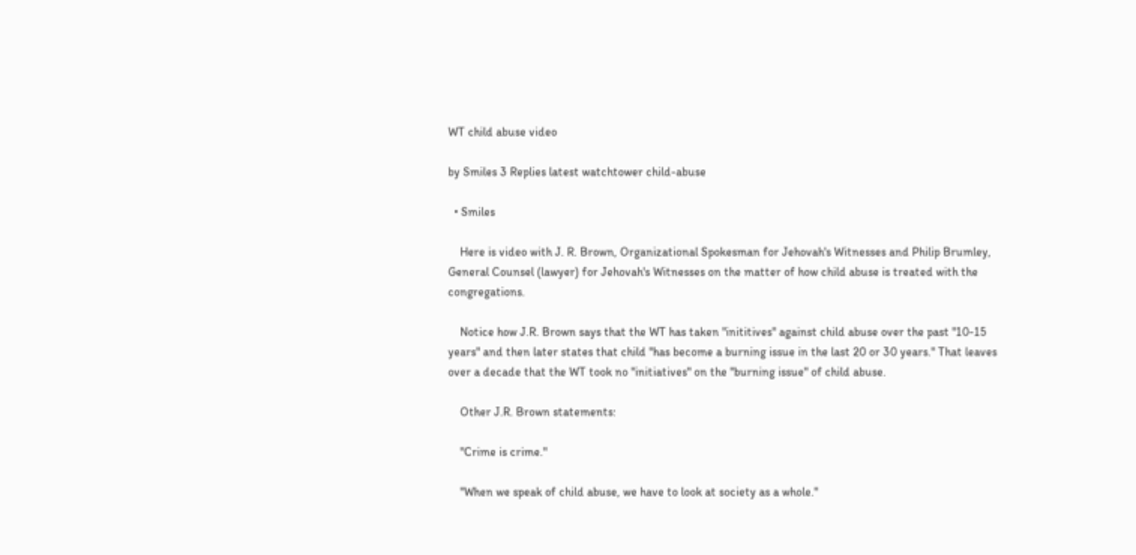WT child abuse video

by Smiles 3 Replies latest watchtower child-abuse

  • Smiles

    Here is video with J. R. Brown, Organizational Spokesman for Jehovah's Witnesses and Philip Brumley, General Counsel (lawyer) for Jehovah's Witnesses on the matter of how child abuse is treated with the congregations.

    Notice how J.R. Brown says that the WT has taken "inititives" against child abuse over the past "10-15 years" and then later states that child "has become a burning issue in the last 20 or 30 years." That leaves over a decade that the WT took no "initiatives" on the "burning issue" of child abuse.

    Other J.R. Brown statements:

    "Crime is crime."

    "When we speak of child abuse, we have to look at society as a whole."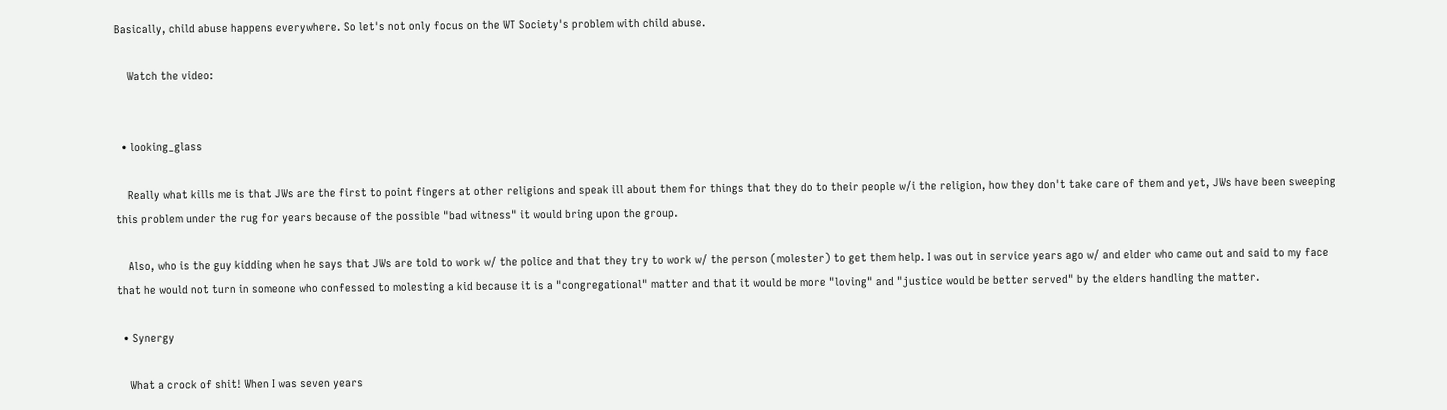Basically, child abuse happens everywhere. So let's not only focus on the WT Society's problem with child abuse.

    Watch the video:


  • looking_glass

    Really what kills me is that JWs are the first to point fingers at other religions and speak ill about them for things that they do to their people w/i the religion, how they don't take care of them and yet, JWs have been sweeping this problem under the rug for years because of the possible "bad witness" it would bring upon the group.

    Also, who is the guy kidding when he says that JWs are told to work w/ the police and that they try to work w/ the person (molester) to get them help. I was out in service years ago w/ and elder who came out and said to my face that he would not turn in someone who confessed to molesting a kid because it is a "congregational" matter and that it would be more "loving" and "justice would be better served" by the elders handling the matter.

  • Synergy

    What a crock of shit! When I was seven years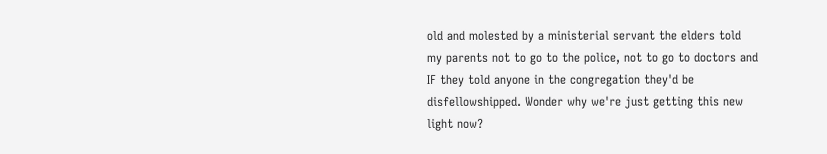old and molested by a ministerial servant the elders told my parents not to go to the police, not to go to doctors and IF they told anyone in the congregation they'd be disfellowshipped. Wonder why we're just getting this new light now?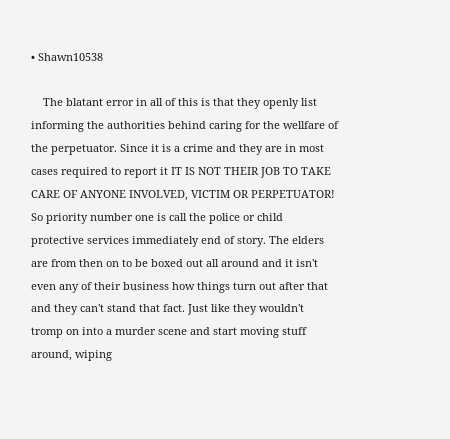• Shawn10538

    The blatant error in all of this is that they openly list informing the authorities behind caring for the wellfare of the perpetuator. Since it is a crime and they are in most cases required to report it IT IS NOT THEIR JOB TO TAKE CARE OF ANYONE INVOLVED, VICTIM OR PERPETUATOR! So priority number one is call the police or child protective services immediately end of story. The elders are from then on to be boxed out all around and it isn't even any of their business how things turn out after that and they can't stand that fact. Just like they wouldn't tromp on into a murder scene and start moving stuff around, wiping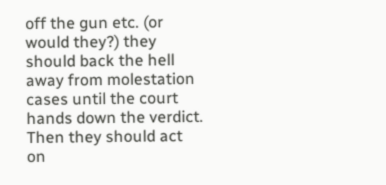off the gun etc. (or would they?) they should back the hell away from molestation cases until the court hands down the verdict. Then they should act on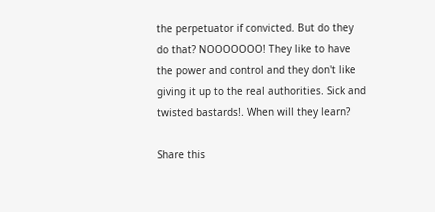the perpetuator if convicted. But do they do that? NOOOOOOO! They like to have the power and control and they don't like giving it up to the real authorities. Sick and twisted bastards!. When will they learn?

Share this